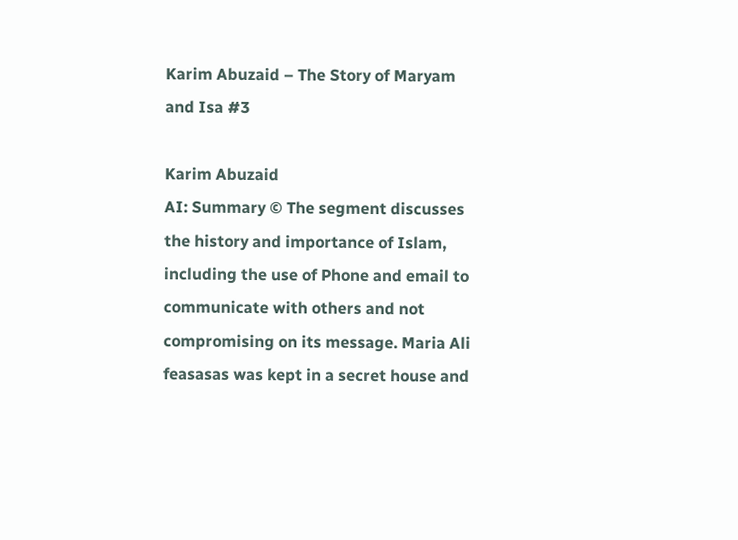Karim Abuzaid – The Story of Maryam and Isa #3

Karim Abuzaid
AI: Summary © The segment discusses the history and importance of Islam, including the use of Phone and email to communicate with others and not compromising on its message. Maria Ali feasasas was kept in a secret house and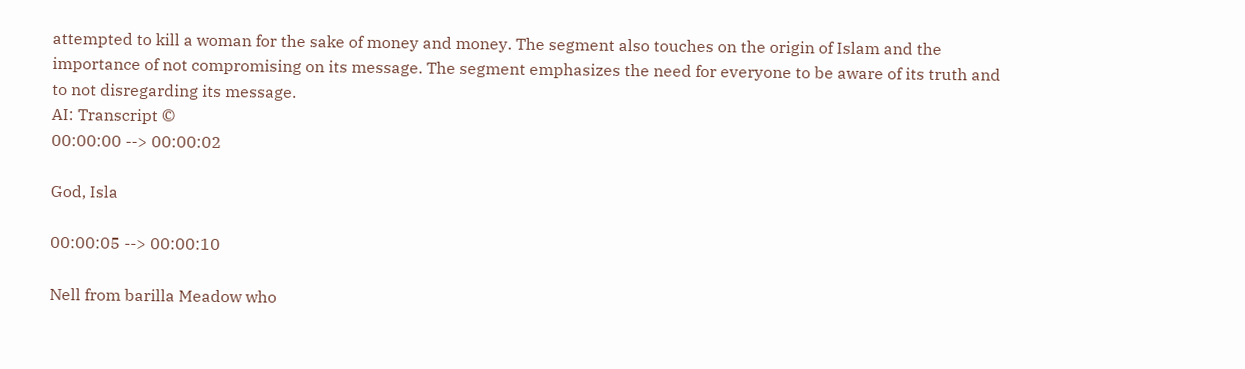attempted to kill a woman for the sake of money and money. The segment also touches on the origin of Islam and the importance of not compromising on its message. The segment emphasizes the need for everyone to be aware of its truth and to not disregarding its message.
AI: Transcript ©
00:00:00 --> 00:00:02

God, Isla

00:00:05 --> 00:00:10

Nell from barilla Meadow who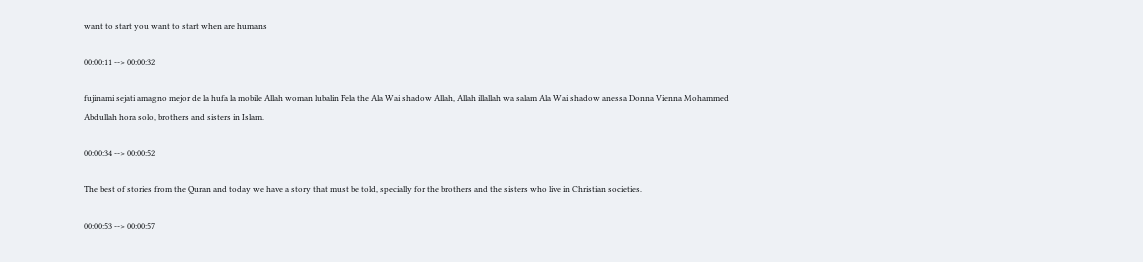want to start you want to start when are humans

00:00:11 --> 00:00:32

fujinami sejati amagno mejor de la hufa la mobile Allah woman lubalin Fela the Ala Wai shadow Allah, Allah illallah wa salam Ala Wai shadow anessa Donna Vienna Mohammed Abdullah hora solo, brothers and sisters in Islam.

00:00:34 --> 00:00:52

The best of stories from the Quran and today we have a story that must be told, specially for the brothers and the sisters who live in Christian societies.

00:00:53 --> 00:00:57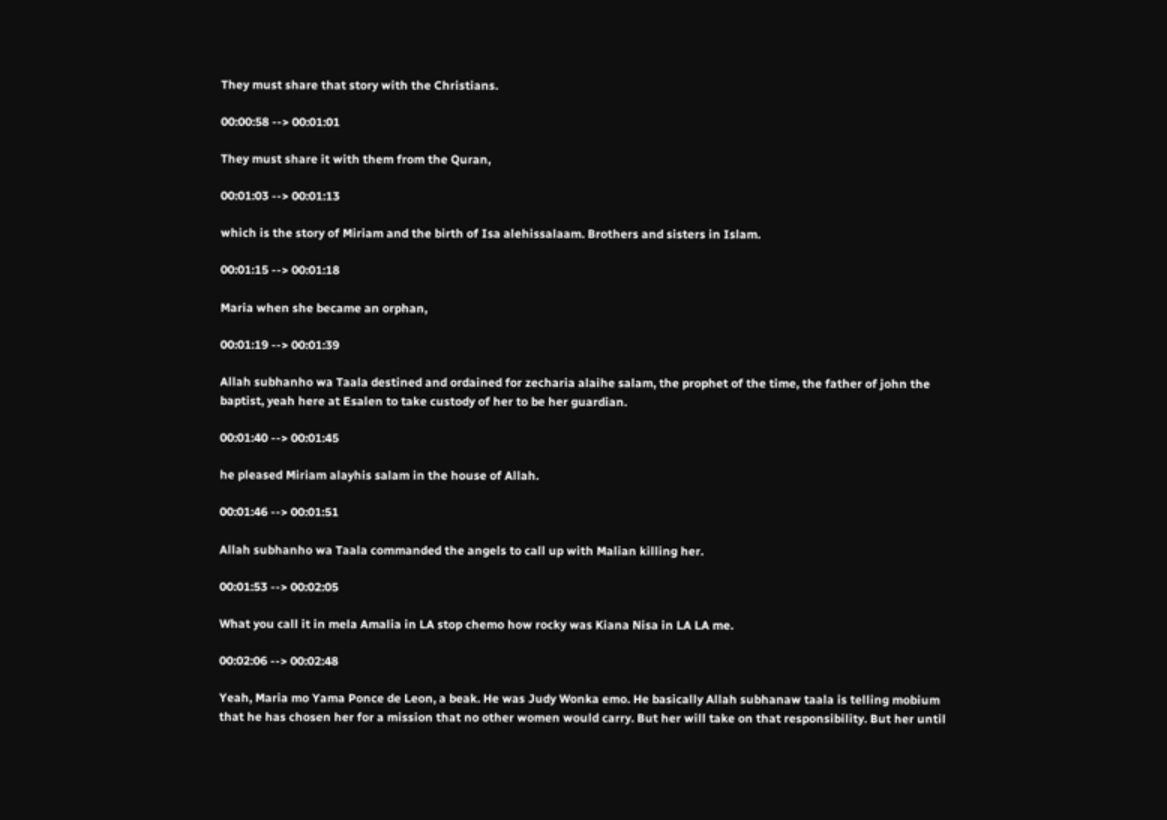They must share that story with the Christians.

00:00:58 --> 00:01:01

They must share it with them from the Quran,

00:01:03 --> 00:01:13

which is the story of Miriam and the birth of Isa alehissalaam. Brothers and sisters in Islam.

00:01:15 --> 00:01:18

Maria when she became an orphan,

00:01:19 --> 00:01:39

Allah subhanho wa Taala destined and ordained for zecharia alaihe salam, the prophet of the time, the father of john the baptist, yeah here at Esalen to take custody of her to be her guardian.

00:01:40 --> 00:01:45

he pleased Miriam alayhis salam in the house of Allah.

00:01:46 --> 00:01:51

Allah subhanho wa Taala commanded the angels to call up with Malian killing her.

00:01:53 --> 00:02:05

What you call it in mela Amalia in LA stop chemo how rocky was Kiana Nisa in LA LA me.

00:02:06 --> 00:02:48

Yeah, Maria mo Yama Ponce de Leon, a beak. He was Judy Wonka emo. He basically Allah subhanaw taala is telling mobium that he has chosen her for a mission that no other women would carry. But her will take on that responsibility. But her until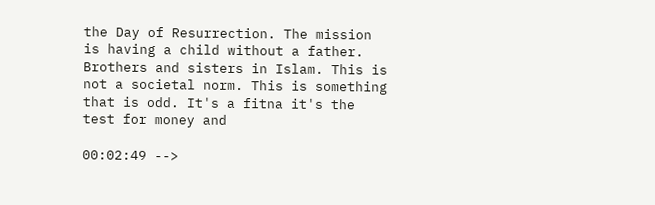the Day of Resurrection. The mission is having a child without a father. Brothers and sisters in Islam. This is not a societal norm. This is something that is odd. It's a fitna it's the test for money and

00:02:49 -->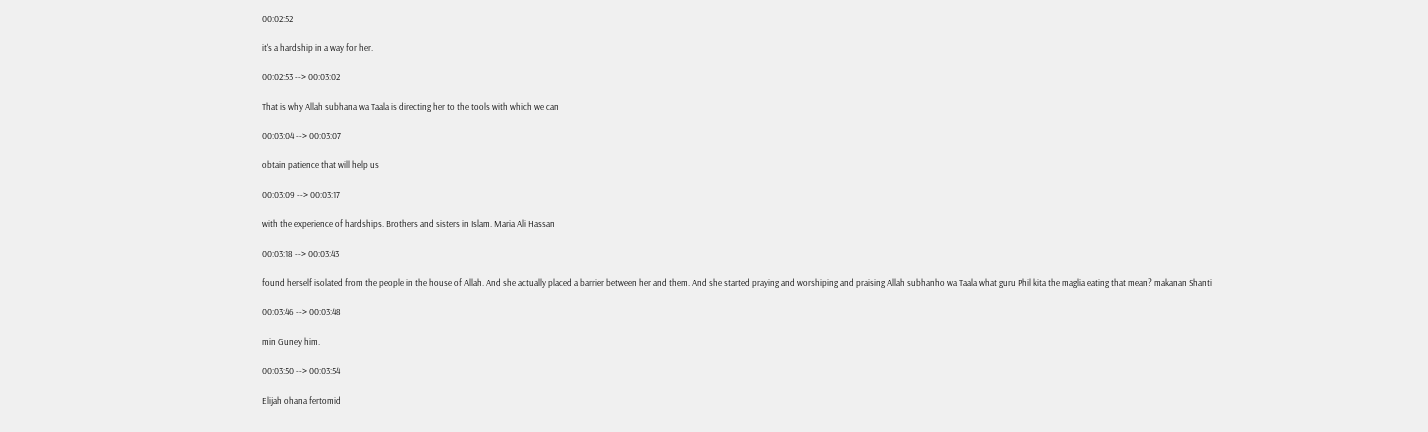00:02:52

it's a hardship in a way for her.

00:02:53 --> 00:03:02

That is why Allah subhana wa Taala is directing her to the tools with which we can

00:03:04 --> 00:03:07

obtain patience that will help us

00:03:09 --> 00:03:17

with the experience of hardships. Brothers and sisters in Islam. Maria Ali Hassan

00:03:18 --> 00:03:43

found herself isolated from the people in the house of Allah. And she actually placed a barrier between her and them. And she started praying and worshiping and praising Allah subhanho wa Taala what guru Phil kita the maglia eating that mean? makanan Shanti

00:03:46 --> 00:03:48

min Guney him.

00:03:50 --> 00:03:54

Elijah ohana fertomid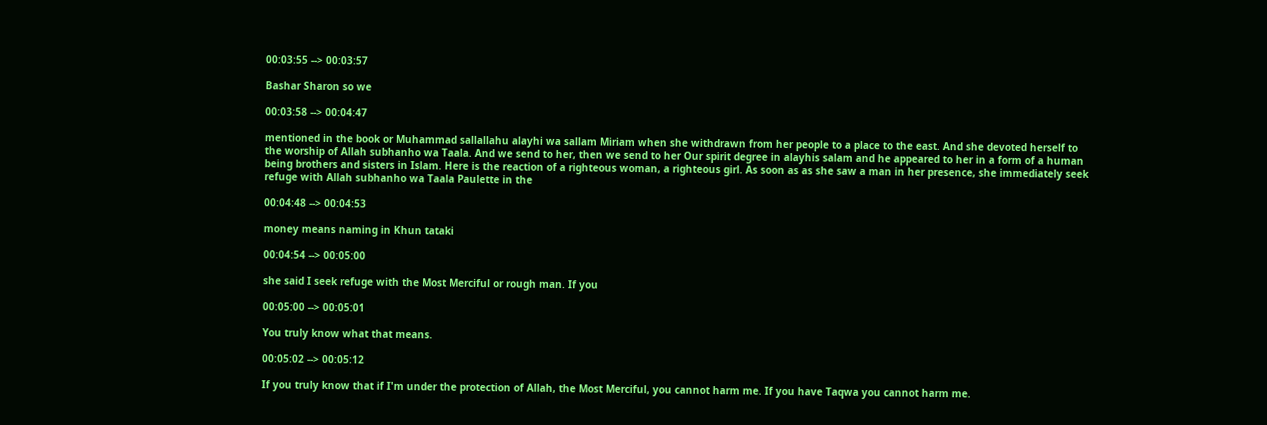00:03:55 --> 00:03:57

Bashar Sharon so we

00:03:58 --> 00:04:47

mentioned in the book or Muhammad sallallahu alayhi wa sallam Miriam when she withdrawn from her people to a place to the east. And she devoted herself to the worship of Allah subhanho wa Taala. And we send to her, then we send to her Our spirit degree in alayhis salam and he appeared to her in a form of a human being brothers and sisters in Islam. Here is the reaction of a righteous woman, a righteous girl. As soon as as she saw a man in her presence, she immediately seek refuge with Allah subhanho wa Taala Paulette in the

00:04:48 --> 00:04:53

money means naming in Khun tataki

00:04:54 --> 00:05:00

she said I seek refuge with the Most Merciful or rough man. If you

00:05:00 --> 00:05:01

You truly know what that means.

00:05:02 --> 00:05:12

If you truly know that if I'm under the protection of Allah, the Most Merciful, you cannot harm me. If you have Taqwa you cannot harm me.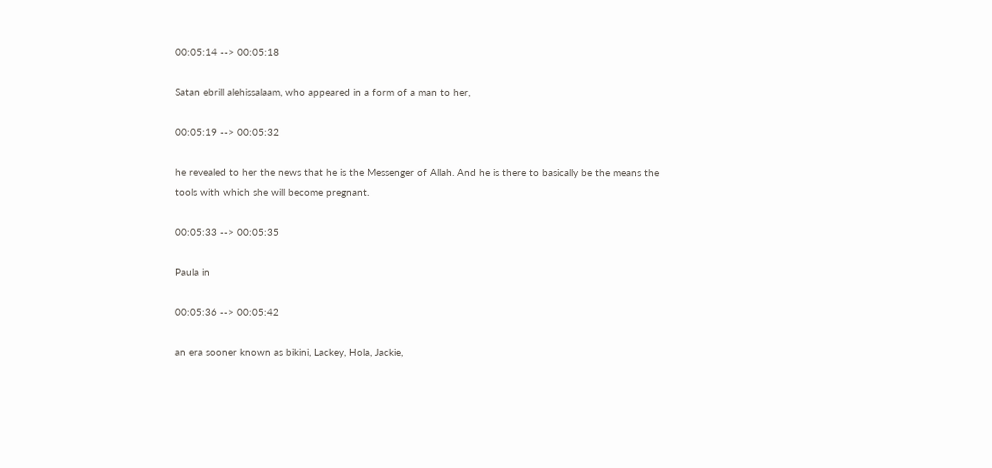00:05:14 --> 00:05:18

Satan ebrill alehissalaam, who appeared in a form of a man to her,

00:05:19 --> 00:05:32

he revealed to her the news that he is the Messenger of Allah. And he is there to basically be the means the tools with which she will become pregnant.

00:05:33 --> 00:05:35

Paula in

00:05:36 --> 00:05:42

an era sooner known as bikini, Lackey, Hola, Jackie,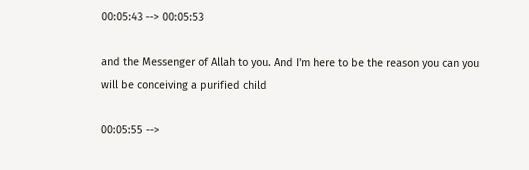00:05:43 --> 00:05:53

and the Messenger of Allah to you. And I'm here to be the reason you can you will be conceiving a purified child

00:05:55 -->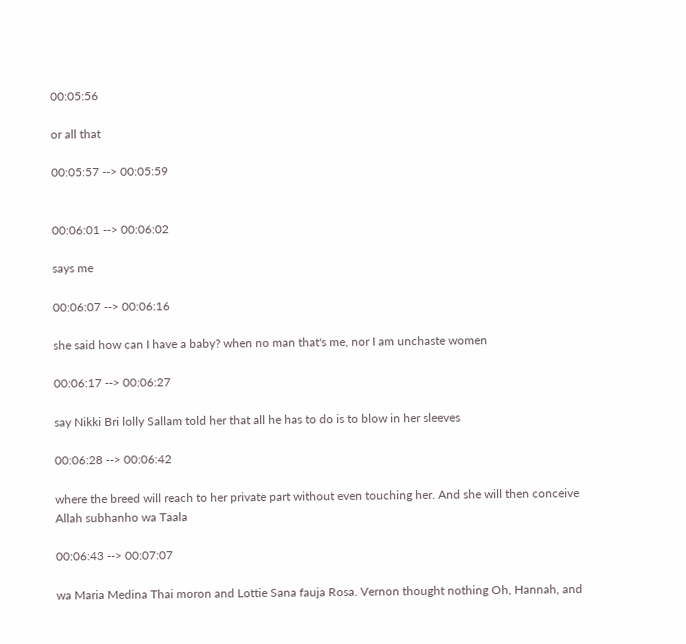00:05:56

or all that

00:05:57 --> 00:05:59


00:06:01 --> 00:06:02

says me

00:06:07 --> 00:06:16

she said how can I have a baby? when no man that's me, nor I am unchaste women

00:06:17 --> 00:06:27

say Nikki Bri lolly Sallam told her that all he has to do is to blow in her sleeves

00:06:28 --> 00:06:42

where the breed will reach to her private part without even touching her. And she will then conceive Allah subhanho wa Taala

00:06:43 --> 00:07:07

wa Maria Medina Thai moron and Lottie Sana fauja Rosa. Vernon thought nothing Oh, Hannah, and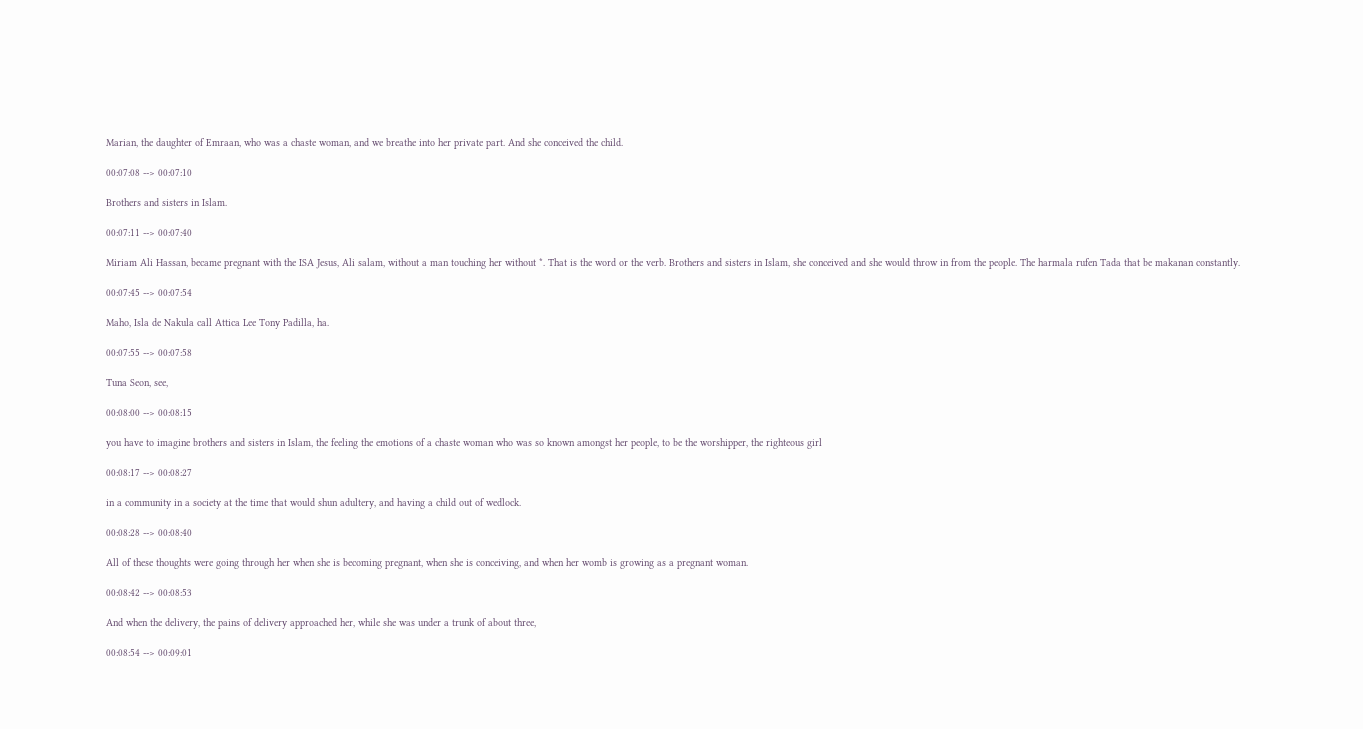Marian, the daughter of Emraan, who was a chaste woman, and we breathe into her private part. And she conceived the child.

00:07:08 --> 00:07:10

Brothers and sisters in Islam.

00:07:11 --> 00:07:40

Miriam Ali Hassan, became pregnant with the ISA Jesus, Ali salam, without a man touching her without *. That is the word or the verb. Brothers and sisters in Islam, she conceived and she would throw in from the people. The harmala rufen Tada that be makanan constantly.

00:07:45 --> 00:07:54

Maho, Isla de Nakula call Attica Lee Tony Padilla, ha.

00:07:55 --> 00:07:58

Tuna Seon, see,

00:08:00 --> 00:08:15

you have to imagine brothers and sisters in Islam, the feeling the emotions of a chaste woman who was so known amongst her people, to be the worshipper, the righteous girl

00:08:17 --> 00:08:27

in a community in a society at the time that would shun adultery, and having a child out of wedlock.

00:08:28 --> 00:08:40

All of these thoughts were going through her when she is becoming pregnant, when she is conceiving, and when her womb is growing as a pregnant woman.

00:08:42 --> 00:08:53

And when the delivery, the pains of delivery approached her, while she was under a trunk of about three,

00:08:54 --> 00:09:01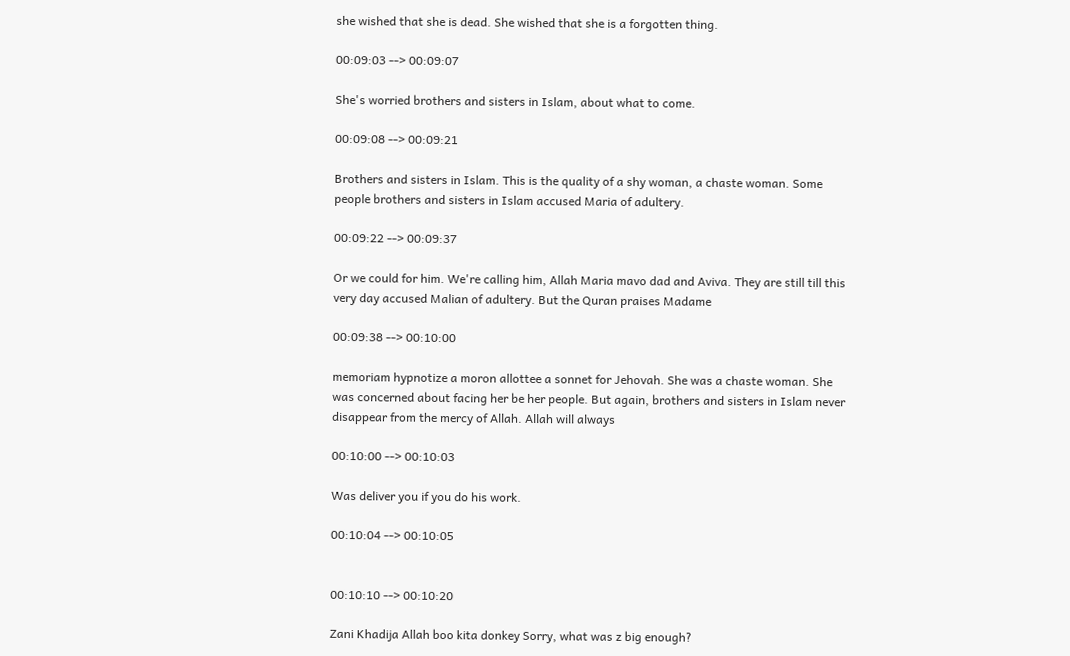she wished that she is dead. She wished that she is a forgotten thing.

00:09:03 --> 00:09:07

She's worried brothers and sisters in Islam, about what to come.

00:09:08 --> 00:09:21

Brothers and sisters in Islam. This is the quality of a shy woman, a chaste woman. Some people brothers and sisters in Islam accused Maria of adultery.

00:09:22 --> 00:09:37

Or we could for him. We're calling him, Allah Maria mavo dad and Aviva. They are still till this very day accused Malian of adultery. But the Quran praises Madame

00:09:38 --> 00:10:00

memoriam hypnotize a moron allottee a sonnet for Jehovah. She was a chaste woman. She was concerned about facing her be her people. But again, brothers and sisters in Islam never disappear from the mercy of Allah. Allah will always

00:10:00 --> 00:10:03

Was deliver you if you do his work.

00:10:04 --> 00:10:05


00:10:10 --> 00:10:20

Zani Khadija Allah boo kita donkey Sorry, what was z big enough?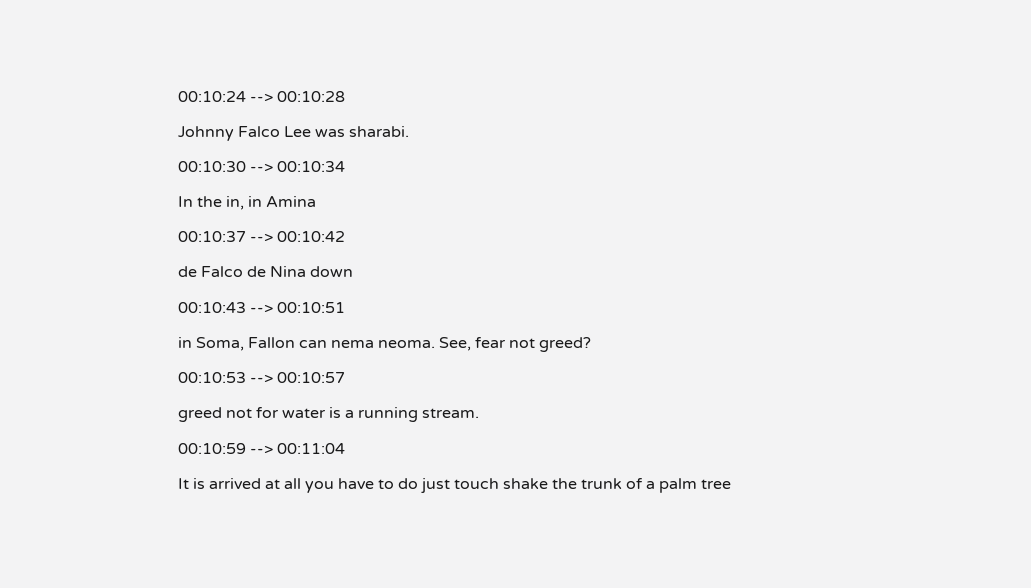00:10:24 --> 00:10:28

Johnny Falco Lee was sharabi.

00:10:30 --> 00:10:34

In the in, in Amina

00:10:37 --> 00:10:42

de Falco de Nina down

00:10:43 --> 00:10:51

in Soma, Fallon can nema neoma. See, fear not greed?

00:10:53 --> 00:10:57

greed not for water is a running stream.

00:10:59 --> 00:11:04

It is arrived at all you have to do just touch shake the trunk of a palm tree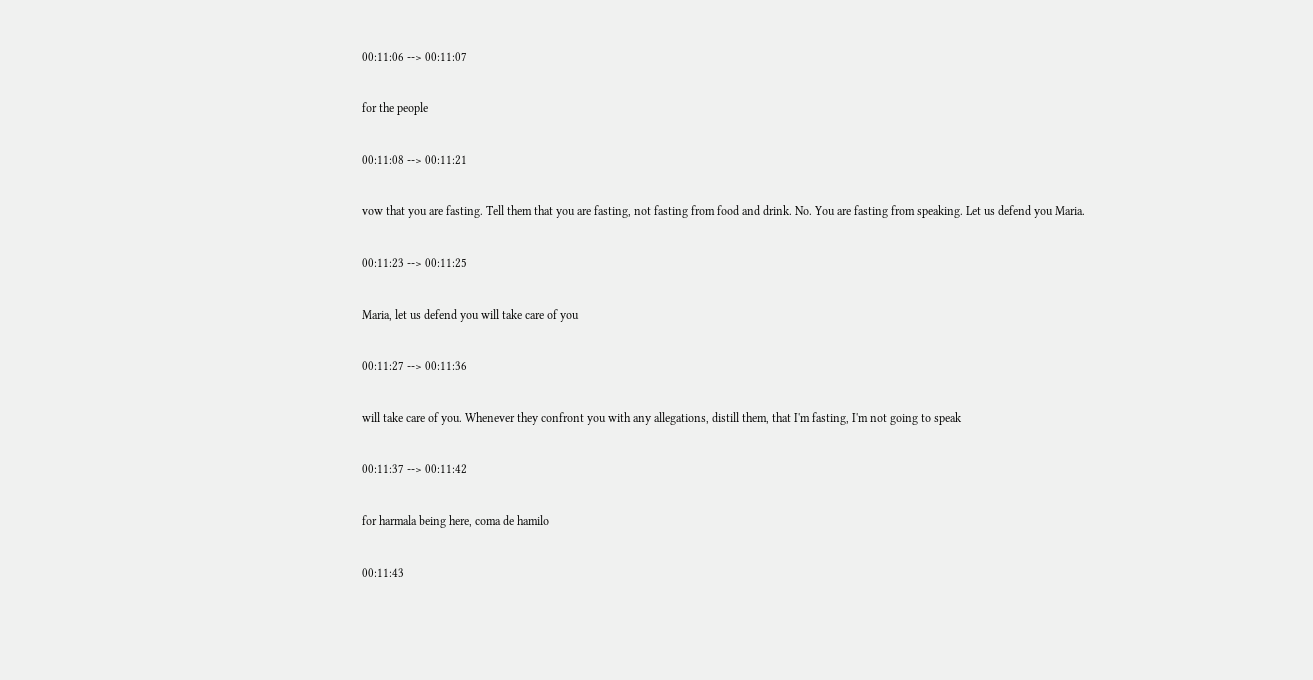00:11:06 --> 00:11:07

for the people

00:11:08 --> 00:11:21

vow that you are fasting. Tell them that you are fasting, not fasting from food and drink. No. You are fasting from speaking. Let us defend you Maria.

00:11:23 --> 00:11:25

Maria, let us defend you will take care of you

00:11:27 --> 00:11:36

will take care of you. Whenever they confront you with any allegations, distill them, that I'm fasting, I'm not going to speak

00:11:37 --> 00:11:42

for harmala being here, coma de hamilo

00:11:43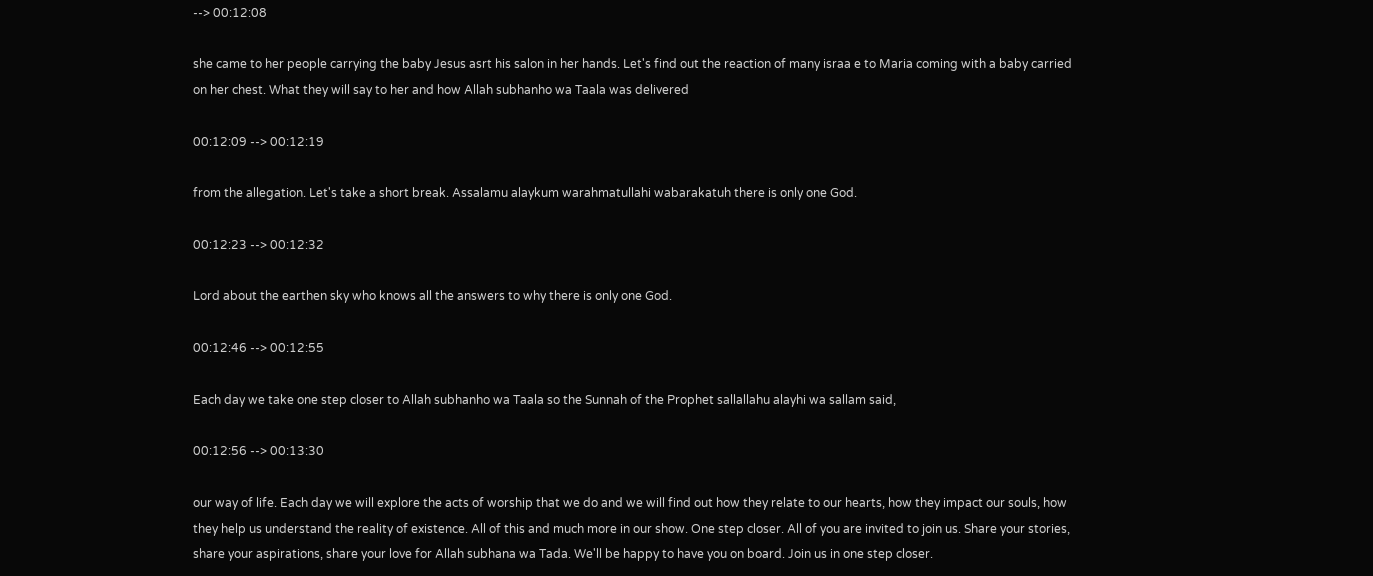--> 00:12:08

she came to her people carrying the baby Jesus asrt his salon in her hands. Let's find out the reaction of many israa e to Maria coming with a baby carried on her chest. What they will say to her and how Allah subhanho wa Taala was delivered

00:12:09 --> 00:12:19

from the allegation. Let's take a short break. Assalamu alaykum warahmatullahi wabarakatuh there is only one God.

00:12:23 --> 00:12:32

Lord about the earthen sky who knows all the answers to why there is only one God.

00:12:46 --> 00:12:55

Each day we take one step closer to Allah subhanho wa Taala so the Sunnah of the Prophet sallallahu alayhi wa sallam said,

00:12:56 --> 00:13:30

our way of life. Each day we will explore the acts of worship that we do and we will find out how they relate to our hearts, how they impact our souls, how they help us understand the reality of existence. All of this and much more in our show. One step closer. All of you are invited to join us. Share your stories, share your aspirations, share your love for Allah subhana wa Tada. We'll be happy to have you on board. Join us in one step closer.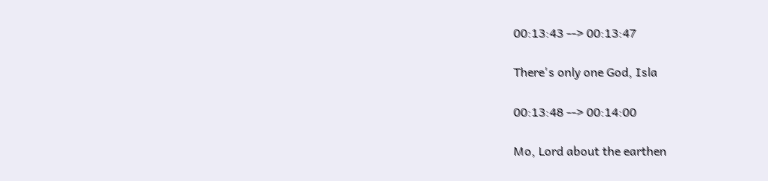00:13:43 --> 00:13:47

There's only one God, Isla

00:13:48 --> 00:14:00

Mo, Lord about the earthen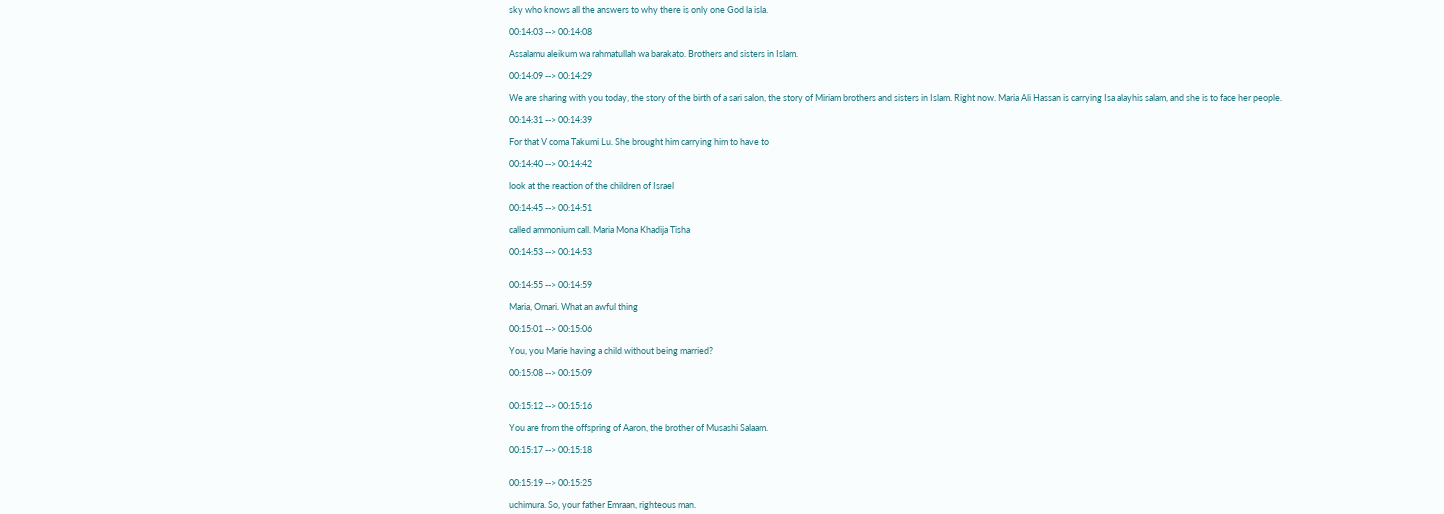sky who knows all the answers to why there is only one God la isla.

00:14:03 --> 00:14:08

Assalamu aleikum wa rahmatullah wa barakato. Brothers and sisters in Islam.

00:14:09 --> 00:14:29

We are sharing with you today, the story of the birth of a sari salon, the story of Miriam brothers and sisters in Islam. Right now. Maria Ali Hassan is carrying Isa alayhis salam, and she is to face her people.

00:14:31 --> 00:14:39

For that V coma Takumi Lu. She brought him carrying him to have to

00:14:40 --> 00:14:42

look at the reaction of the children of Israel

00:14:45 --> 00:14:51

called ammonium call. Maria Mona Khadija Tisha

00:14:53 --> 00:14:53


00:14:55 --> 00:14:59

Maria, Omari. What an awful thing

00:15:01 --> 00:15:06

You, you Marie having a child without being married?

00:15:08 --> 00:15:09


00:15:12 --> 00:15:16

You are from the offspring of Aaron, the brother of Musashi Salaam.

00:15:17 --> 00:15:18


00:15:19 --> 00:15:25

uchimura. So, your father Emraan, righteous man.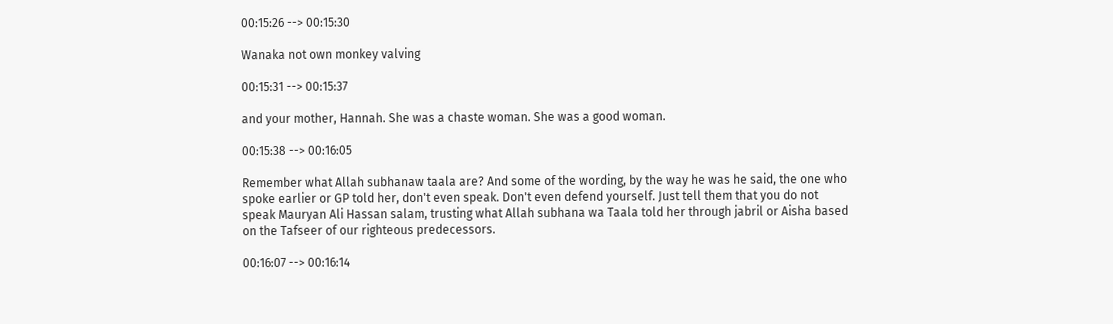00:15:26 --> 00:15:30

Wanaka not own monkey valving

00:15:31 --> 00:15:37

and your mother, Hannah. She was a chaste woman. She was a good woman.

00:15:38 --> 00:16:05

Remember what Allah subhanaw taala are? And some of the wording, by the way he was he said, the one who spoke earlier or GP told her, don't even speak. Don't even defend yourself. Just tell them that you do not speak Mauryan Ali Hassan salam, trusting what Allah subhana wa Taala told her through jabril or Aisha based on the Tafseer of our righteous predecessors.

00:16:07 --> 00:16:14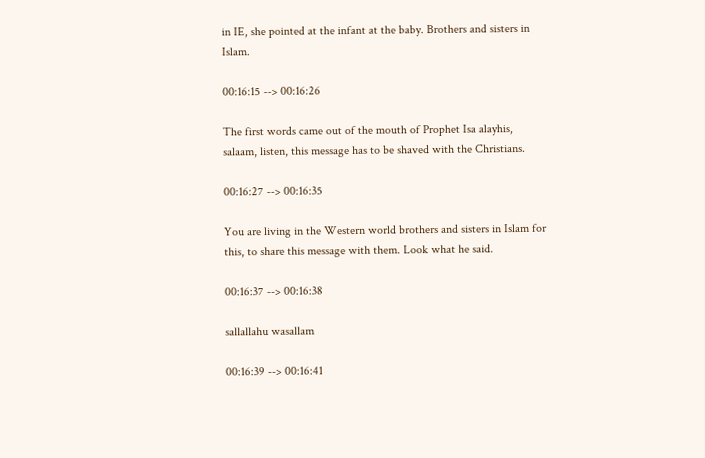in IE, she pointed at the infant at the baby. Brothers and sisters in Islam.

00:16:15 --> 00:16:26

The first words came out of the mouth of Prophet Isa alayhis, salaam, listen, this message has to be shaved with the Christians.

00:16:27 --> 00:16:35

You are living in the Western world brothers and sisters in Islam for this, to share this message with them. Look what he said.

00:16:37 --> 00:16:38

sallallahu wasallam

00:16:39 --> 00:16:41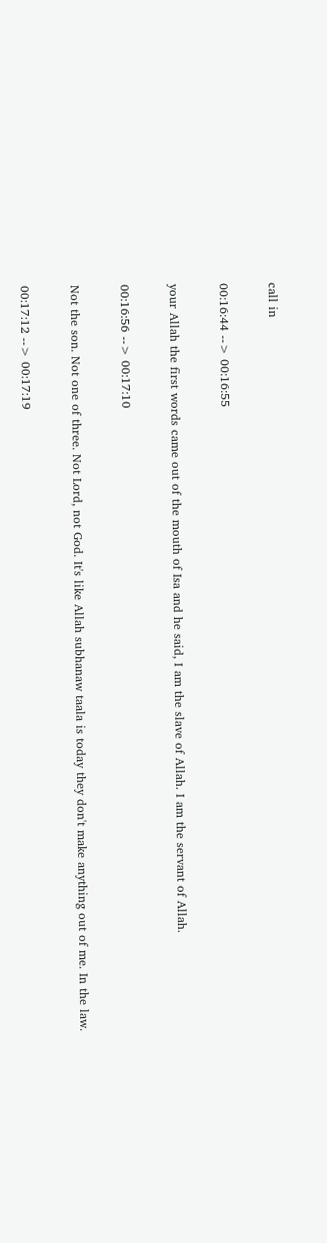call in

00:16:44 --> 00:16:55

your Allah the first words came out of the mouth of Isa and he said, I am the slave of Allah. I am the servant of Allah.

00:16:56 --> 00:17:10

Not the son. Not one of three. Not Lord, not God. It's like Allah subhanaw taala is today they don't make anything out of me. In the law.

00:17:12 --> 00:17:19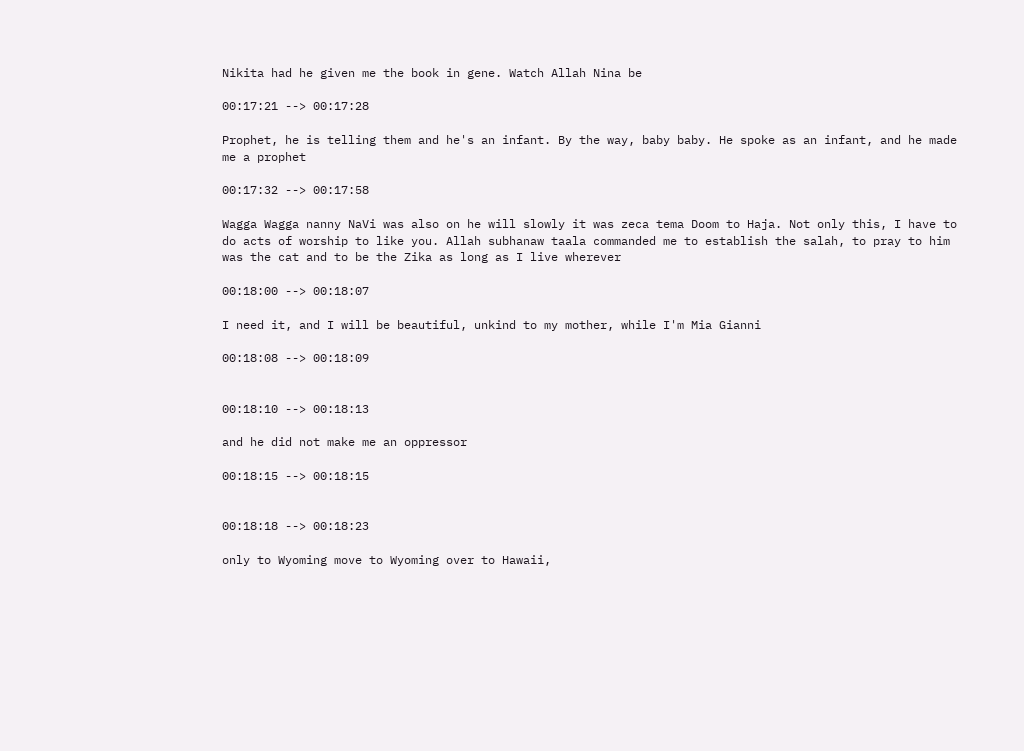Nikita had he given me the book in gene. Watch Allah Nina be

00:17:21 --> 00:17:28

Prophet, he is telling them and he's an infant. By the way, baby baby. He spoke as an infant, and he made me a prophet

00:17:32 --> 00:17:58

Wagga Wagga nanny NaVi was also on he will slowly it was zeca tema Doom to Haja. Not only this, I have to do acts of worship to like you. Allah subhanaw taala commanded me to establish the salah, to pray to him was the cat and to be the Zika as long as I live wherever

00:18:00 --> 00:18:07

I need it, and I will be beautiful, unkind to my mother, while I'm Mia Gianni

00:18:08 --> 00:18:09


00:18:10 --> 00:18:13

and he did not make me an oppressor

00:18:15 --> 00:18:15


00:18:18 --> 00:18:23

only to Wyoming move to Wyoming over to Hawaii,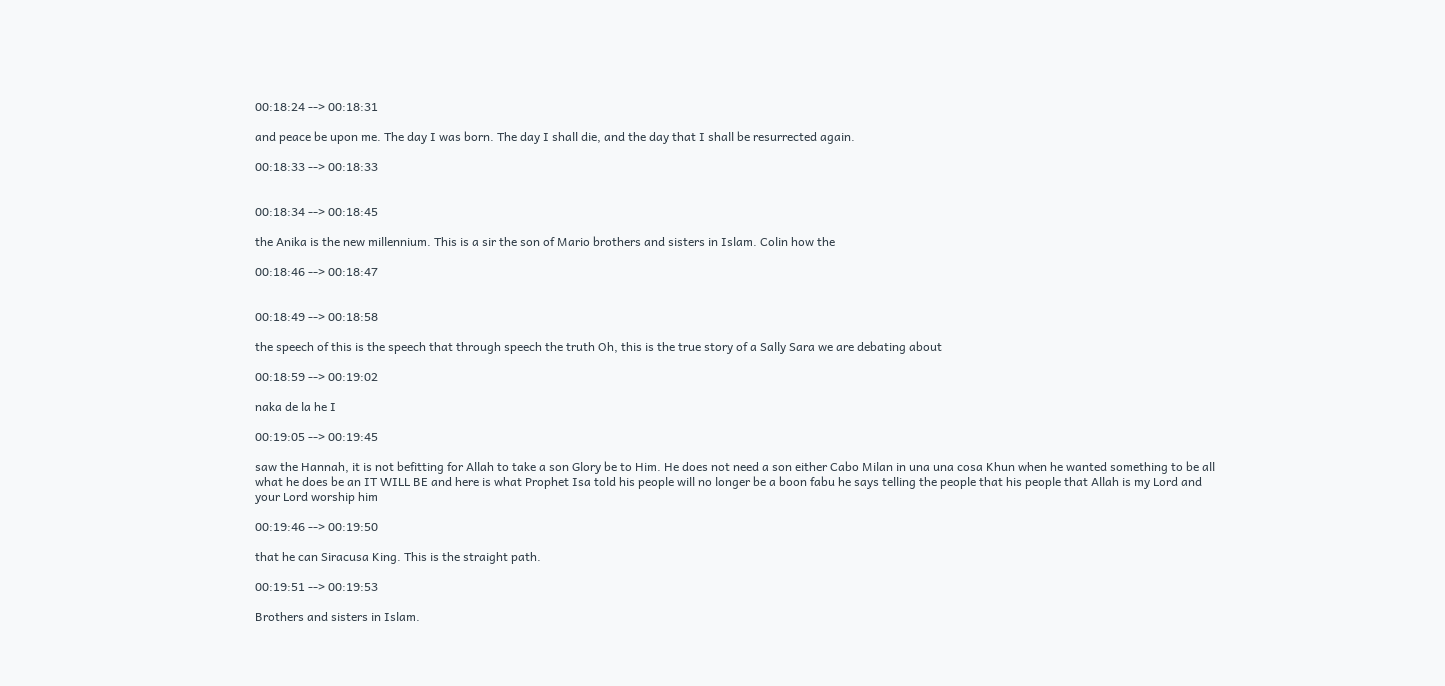00:18:24 --> 00:18:31

and peace be upon me. The day I was born. The day I shall die, and the day that I shall be resurrected again.

00:18:33 --> 00:18:33


00:18:34 --> 00:18:45

the Anika is the new millennium. This is a sir the son of Mario brothers and sisters in Islam. Colin how the

00:18:46 --> 00:18:47


00:18:49 --> 00:18:58

the speech of this is the speech that through speech the truth Oh, this is the true story of a Sally Sara we are debating about

00:18:59 --> 00:19:02

naka de la he I

00:19:05 --> 00:19:45

saw the Hannah, it is not befitting for Allah to take a son Glory be to Him. He does not need a son either Cabo Milan in una una cosa Khun when he wanted something to be all what he does be an IT WILL BE and here is what Prophet Isa told his people will no longer be a boon fabu he says telling the people that his people that Allah is my Lord and your Lord worship him

00:19:46 --> 00:19:50

that he can Siracusa King. This is the straight path.

00:19:51 --> 00:19:53

Brothers and sisters in Islam.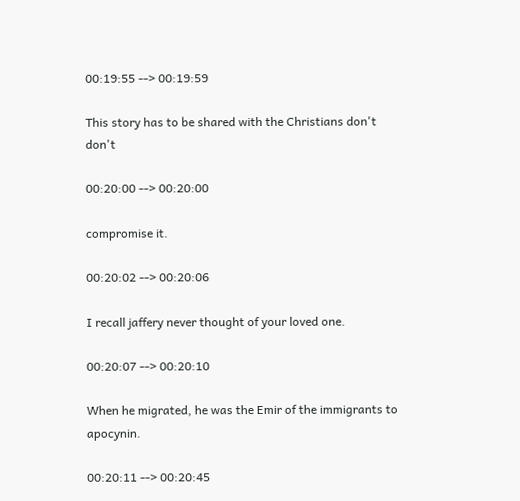00:19:55 --> 00:19:59

This story has to be shared with the Christians don't don't

00:20:00 --> 00:20:00

compromise it.

00:20:02 --> 00:20:06

I recall jaffery never thought of your loved one.

00:20:07 --> 00:20:10

When he migrated, he was the Emir of the immigrants to apocynin.

00:20:11 --> 00:20:45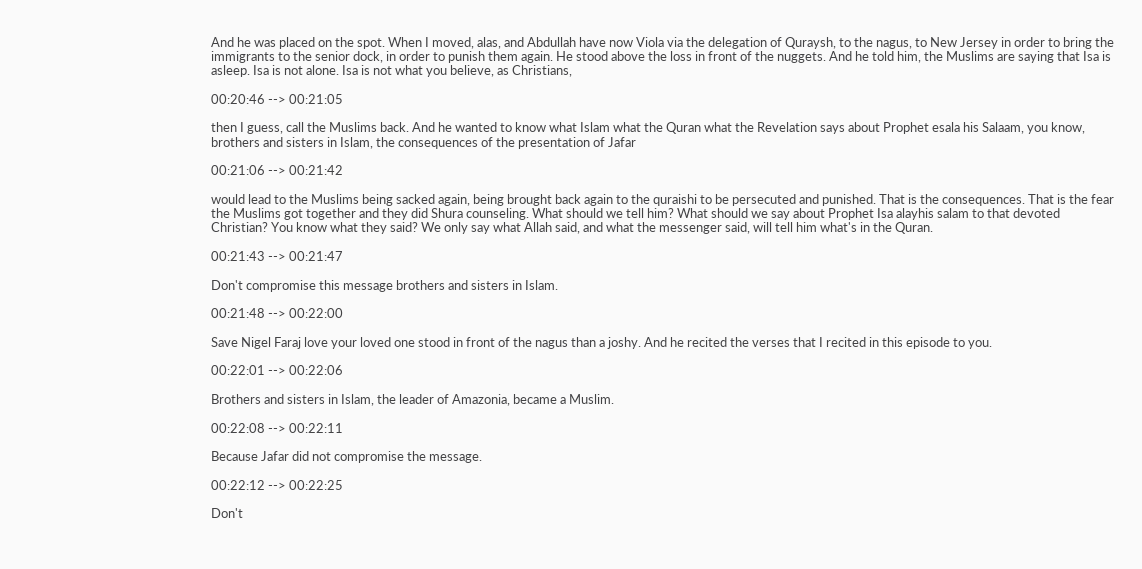And he was placed on the spot. When I moved, alas, and Abdullah have now Viola via the delegation of Quraysh, to the nagus, to New Jersey in order to bring the immigrants to the senior dock, in order to punish them again. He stood above the loss in front of the nuggets. And he told him, the Muslims are saying that Isa is asleep. Isa is not alone. Isa is not what you believe, as Christians,

00:20:46 --> 00:21:05

then I guess, call the Muslims back. And he wanted to know what Islam what the Quran what the Revelation says about Prophet esala his Salaam, you know, brothers and sisters in Islam, the consequences of the presentation of Jafar

00:21:06 --> 00:21:42

would lead to the Muslims being sacked again, being brought back again to the quraishi to be persecuted and punished. That is the consequences. That is the fear the Muslims got together and they did Shura counseling. What should we tell him? What should we say about Prophet Isa alayhis salam to that devoted Christian? You know what they said? We only say what Allah said, and what the messenger said, will tell him what's in the Quran.

00:21:43 --> 00:21:47

Don't compromise this message brothers and sisters in Islam.

00:21:48 --> 00:22:00

Save Nigel Faraj love your loved one stood in front of the nagus than a joshy. And he recited the verses that I recited in this episode to you.

00:22:01 --> 00:22:06

Brothers and sisters in Islam, the leader of Amazonia, became a Muslim.

00:22:08 --> 00:22:11

Because Jafar did not compromise the message.

00:22:12 --> 00:22:25

Don't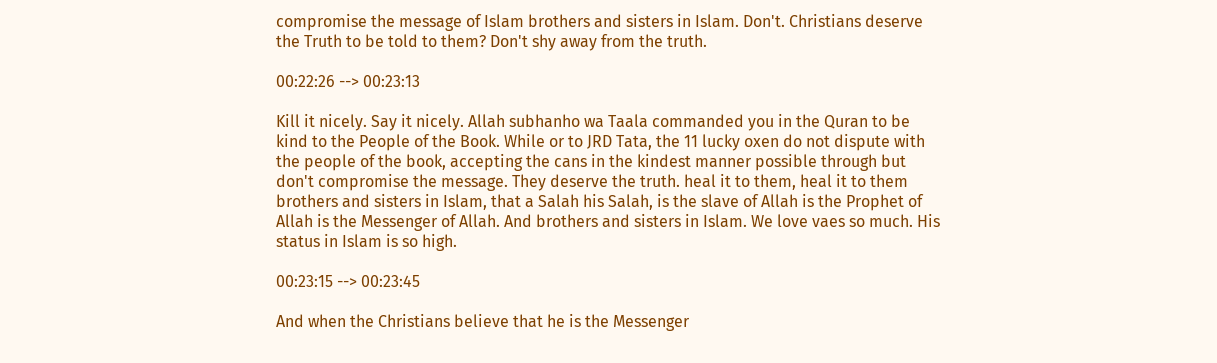compromise the message of Islam brothers and sisters in Islam. Don't. Christians deserve the Truth to be told to them? Don't shy away from the truth.

00:22:26 --> 00:23:13

Kill it nicely. Say it nicely. Allah subhanho wa Taala commanded you in the Quran to be kind to the People of the Book. While or to JRD Tata, the 11 lucky oxen do not dispute with the people of the book, accepting the cans in the kindest manner possible through but don't compromise the message. They deserve the truth. heal it to them, heal it to them brothers and sisters in Islam, that a Salah his Salah, is the slave of Allah is the Prophet of Allah is the Messenger of Allah. And brothers and sisters in Islam. We love vaes so much. His status in Islam is so high.

00:23:15 --> 00:23:45

And when the Christians believe that he is the Messenger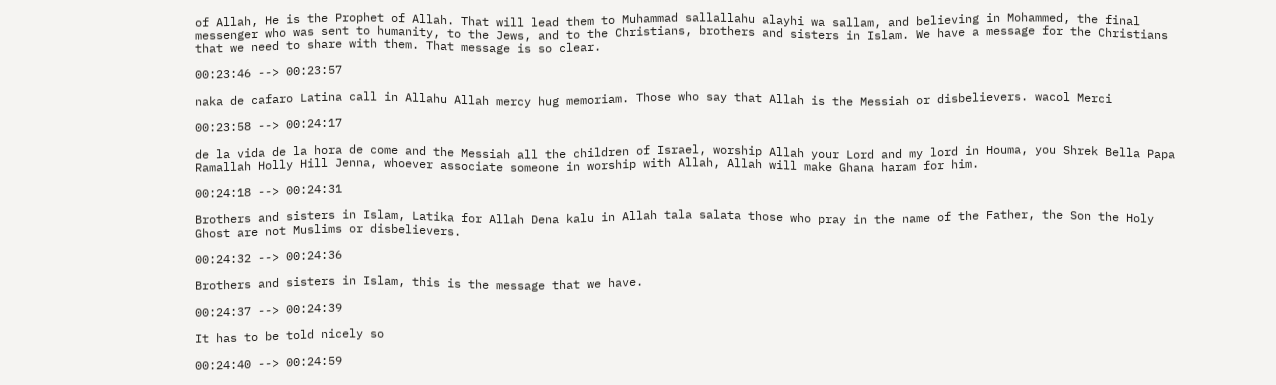of Allah, He is the Prophet of Allah. That will lead them to Muhammad sallallahu alayhi wa sallam, and believing in Mohammed, the final messenger who was sent to humanity, to the Jews, and to the Christians, brothers and sisters in Islam. We have a message for the Christians that we need to share with them. That message is so clear.

00:23:46 --> 00:23:57

naka de cafaro Latina call in Allahu Allah mercy hug memoriam. Those who say that Allah is the Messiah or disbelievers. wacol Merci

00:23:58 --> 00:24:17

de la vida de la hora de come and the Messiah all the children of Israel, worship Allah your Lord and my lord in Houma, you Shrek Bella Papa Ramallah Holly Hill Jenna, whoever associate someone in worship with Allah, Allah will make Ghana haram for him.

00:24:18 --> 00:24:31

Brothers and sisters in Islam, Latika for Allah Dena kalu in Allah tala salata those who pray in the name of the Father, the Son the Holy Ghost are not Muslims or disbelievers.

00:24:32 --> 00:24:36

Brothers and sisters in Islam, this is the message that we have.

00:24:37 --> 00:24:39

It has to be told nicely so

00:24:40 --> 00:24:59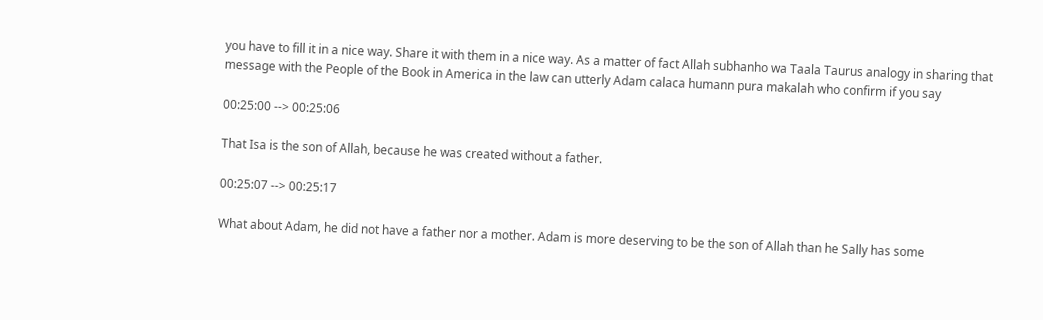you have to fill it in a nice way. Share it with them in a nice way. As a matter of fact Allah subhanho wa Taala Taurus analogy in sharing that message with the People of the Book in America in the law can utterly Adam calaca humann pura makalah who confirm if you say

00:25:00 --> 00:25:06

That Isa is the son of Allah, because he was created without a father.

00:25:07 --> 00:25:17

What about Adam, he did not have a father nor a mother. Adam is more deserving to be the son of Allah than he Sally has some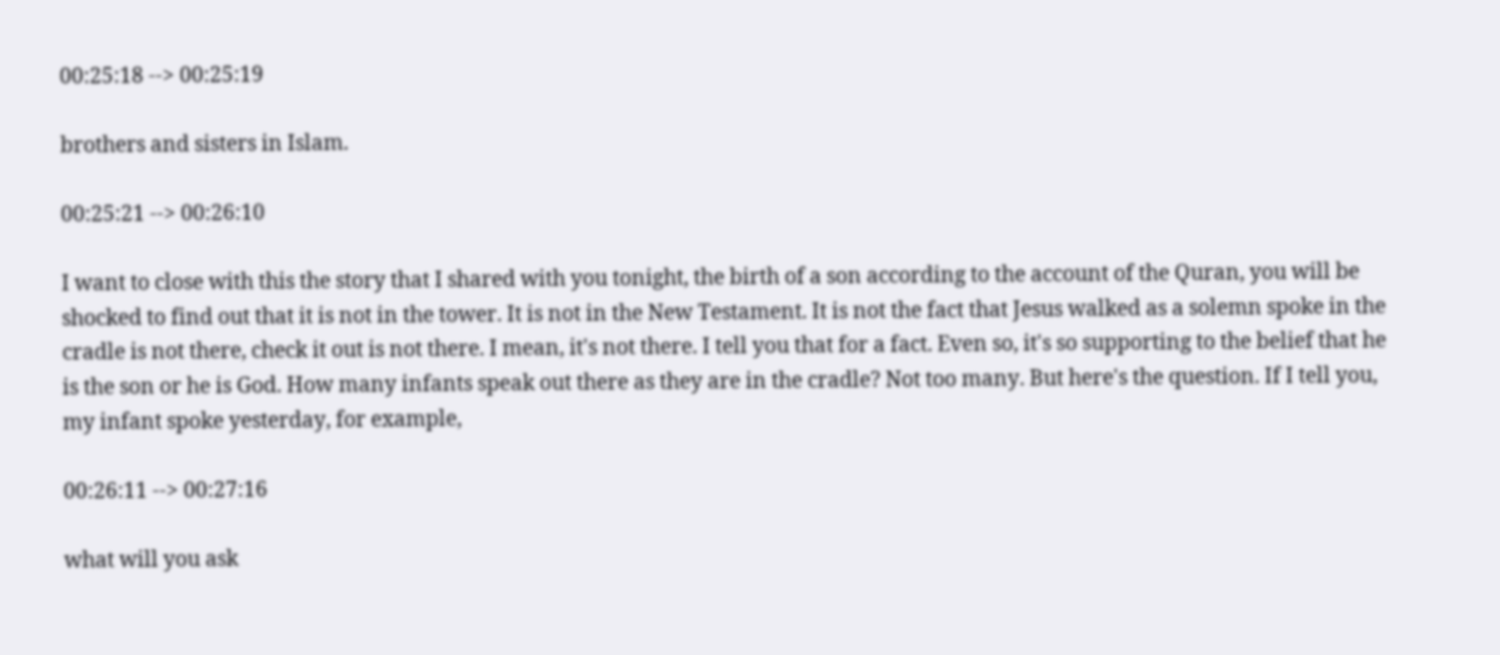00:25:18 --> 00:25:19

brothers and sisters in Islam.

00:25:21 --> 00:26:10

I want to close with this the story that I shared with you tonight, the birth of a son according to the account of the Quran, you will be shocked to find out that it is not in the tower. It is not in the New Testament. It is not the fact that Jesus walked as a solemn spoke in the cradle is not there, check it out is not there. I mean, it's not there. I tell you that for a fact. Even so, it's so supporting to the belief that he is the son or he is God. How many infants speak out there as they are in the cradle? Not too many. But here's the question. If I tell you, my infant spoke yesterday, for example,

00:26:11 --> 00:27:16

what will you ask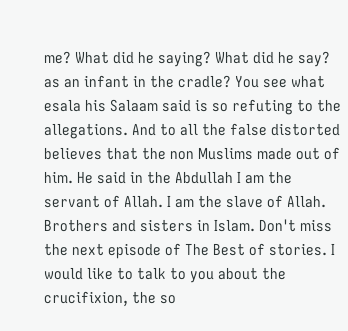me? What did he saying? What did he say? as an infant in the cradle? You see what esala his Salaam said is so refuting to the allegations. And to all the false distorted believes that the non Muslims made out of him. He said in the Abdullah I am the servant of Allah. I am the slave of Allah. Brothers and sisters in Islam. Don't miss the next episode of The Best of stories. I would like to talk to you about the crucifixion, the so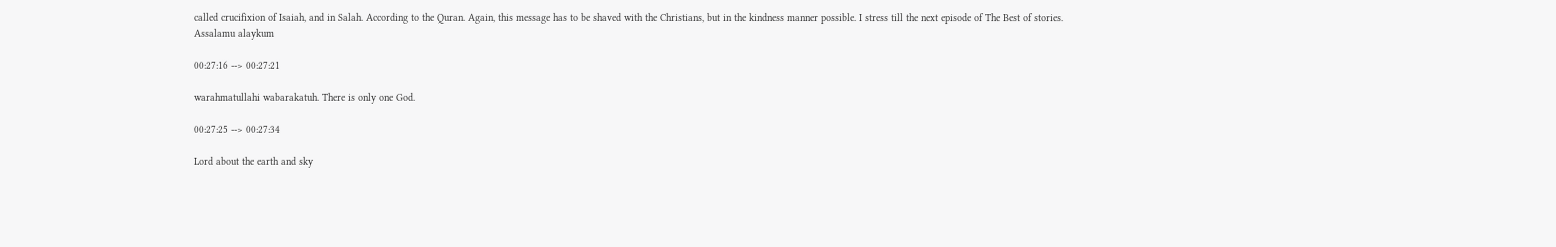called crucifixion of Isaiah, and in Salah. According to the Quran. Again, this message has to be shaved with the Christians, but in the kindness manner possible. I stress till the next episode of The Best of stories. Assalamu alaykum

00:27:16 --> 00:27:21

warahmatullahi wabarakatuh. There is only one God.

00:27:25 --> 00:27:34

Lord about the earth and sky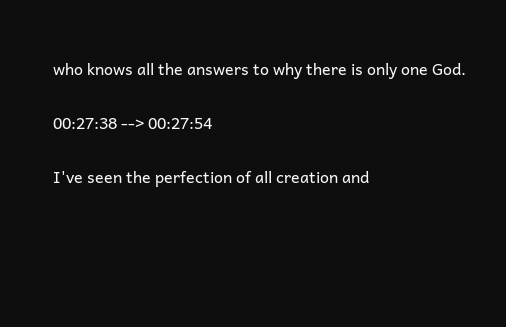who knows all the answers to why there is only one God.

00:27:38 --> 00:27:54

I've seen the perfection of all creation and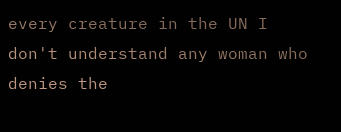every creature in the UN I don't understand any woman who denies the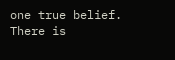one true belief. There is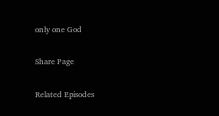only one God

Share Page

Related Episodes